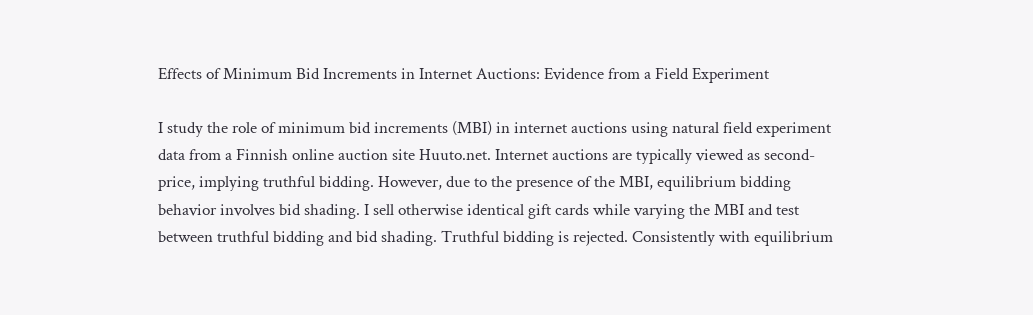Effects of Minimum Bid Increments in Internet Auctions: Evidence from a Field Experiment

I study the role of minimum bid increments (MBI) in internet auctions using natural field experiment data from a Finnish online auction site Huuto.net. Internet auctions are typically viewed as second-price, implying truthful bidding. However, due to the presence of the MBI, equilibrium bidding behavior involves bid shading. I sell otherwise identical gift cards while varying the MBI and test between truthful bidding and bid shading. Truthful bidding is rejected. Consistently with equilibrium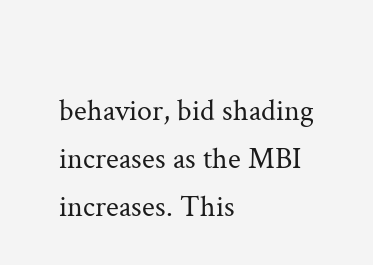behavior, bid shading increases as the MBI increases. This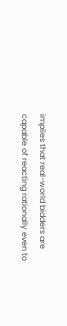implies that real-world bidders are capable of reacting rationally even to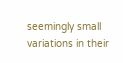seemingly small variations in their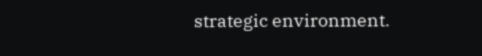strategic environment.